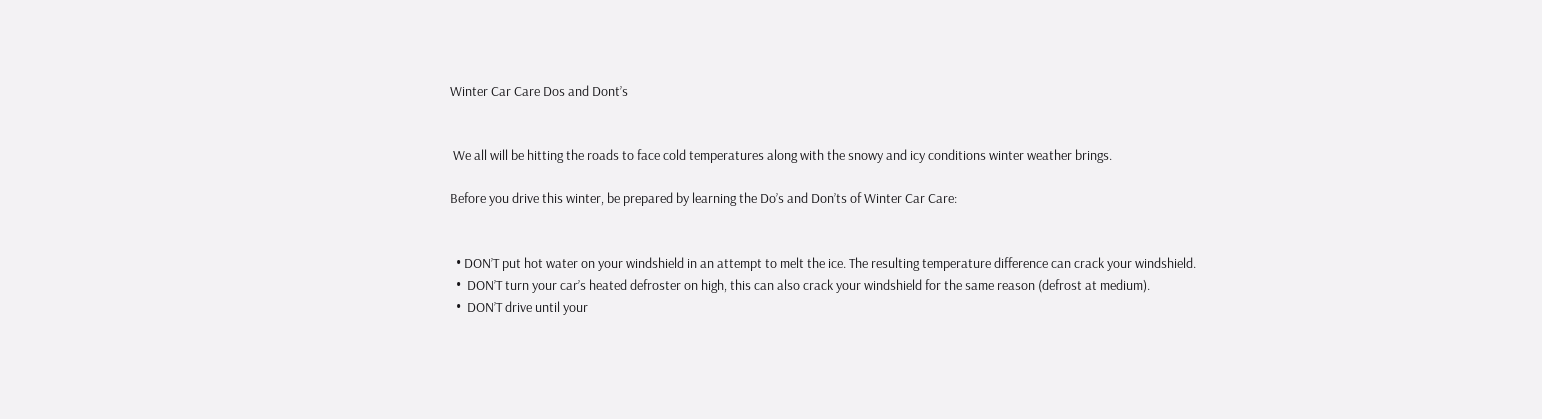Winter Car Care Dos and Dont’s


 We all will be hitting the roads to face cold temperatures along with the snowy and icy conditions winter weather brings.

Before you drive this winter, be prepared by learning the Do’s and Don’ts of Winter Car Care:


  • DON’T put hot water on your windshield in an attempt to melt the ice. The resulting temperature difference can crack your windshield.
  •  DON’T turn your car’s heated defroster on high, this can also crack your windshield for the same reason (defrost at medium).
  •  DON’T drive until your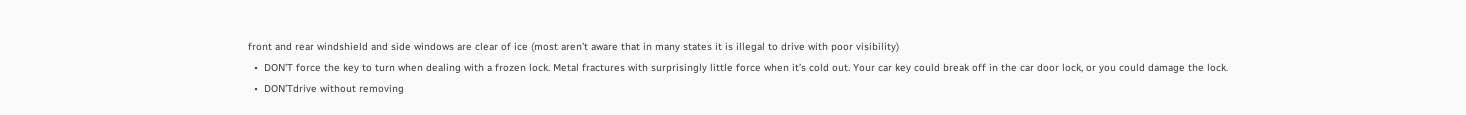front and rear windshield and side windows are clear of ice (most aren’t aware that in many states it is illegal to drive with poor visibility)
  •  DON’T force the key to turn when dealing with a frozen lock. Metal fractures with surprisingly little force when it’s cold out. Your car key could break off in the car door lock, or you could damage the lock.
  •  DON’Tdrive without removing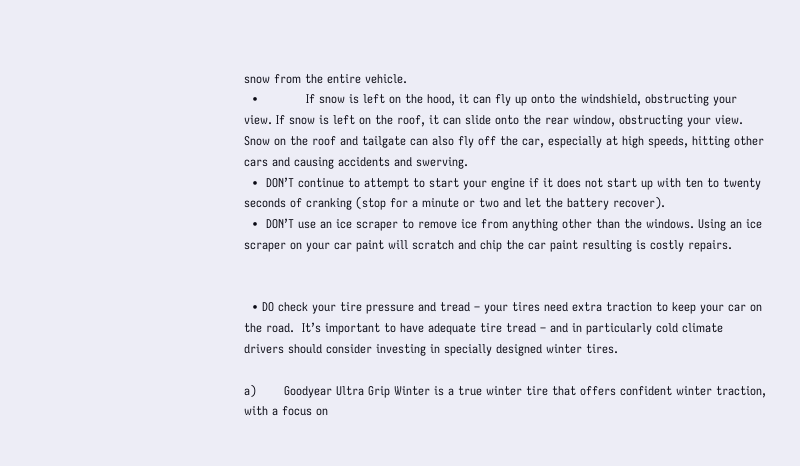snow from the entire vehicle.
  •            If snow is left on the hood, it can fly up onto the windshield, obstructing your view. If snow is left on the roof, it can slide onto the rear window, obstructing your view. Snow on the roof and tailgate can also fly off the car, especially at high speeds, hitting other cars and causing accidents and swerving.
  •  DON’T continue to attempt to start your engine if it does not start up with ten to twenty seconds of cranking (stop for a minute or two and let the battery recover).
  •  DON’T use an ice scraper to remove ice from anything other than the windows. Using an ice scraper on your car paint will scratch and chip the car paint resulting is costly repairs.


  • DO check your tire pressure and tread – your tires need extra traction to keep your car on the road.  It’s important to have adequate tire tread – and in particularly cold climate drivers should consider investing in specially designed winter tires.

a)       Goodyear Ultra Grip Winter is a true winter tire that offers confident winter traction, with a focus on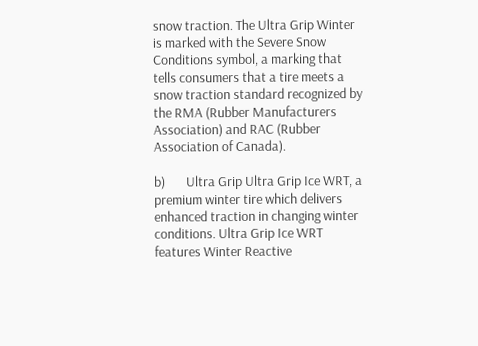snow traction. The Ultra Grip Winter is marked with the Severe Snow Conditions symbol, a marking that tells consumers that a tire meets a snow traction standard recognized by the RMA (Rubber Manufacturers Association) and RAC (Rubber Association of Canada).

b)       Ultra Grip Ultra Grip Ice WRT, a premium winter tire which delivers enhanced traction in changing winter conditions. Ultra Grip Ice WRT features Winter Reactive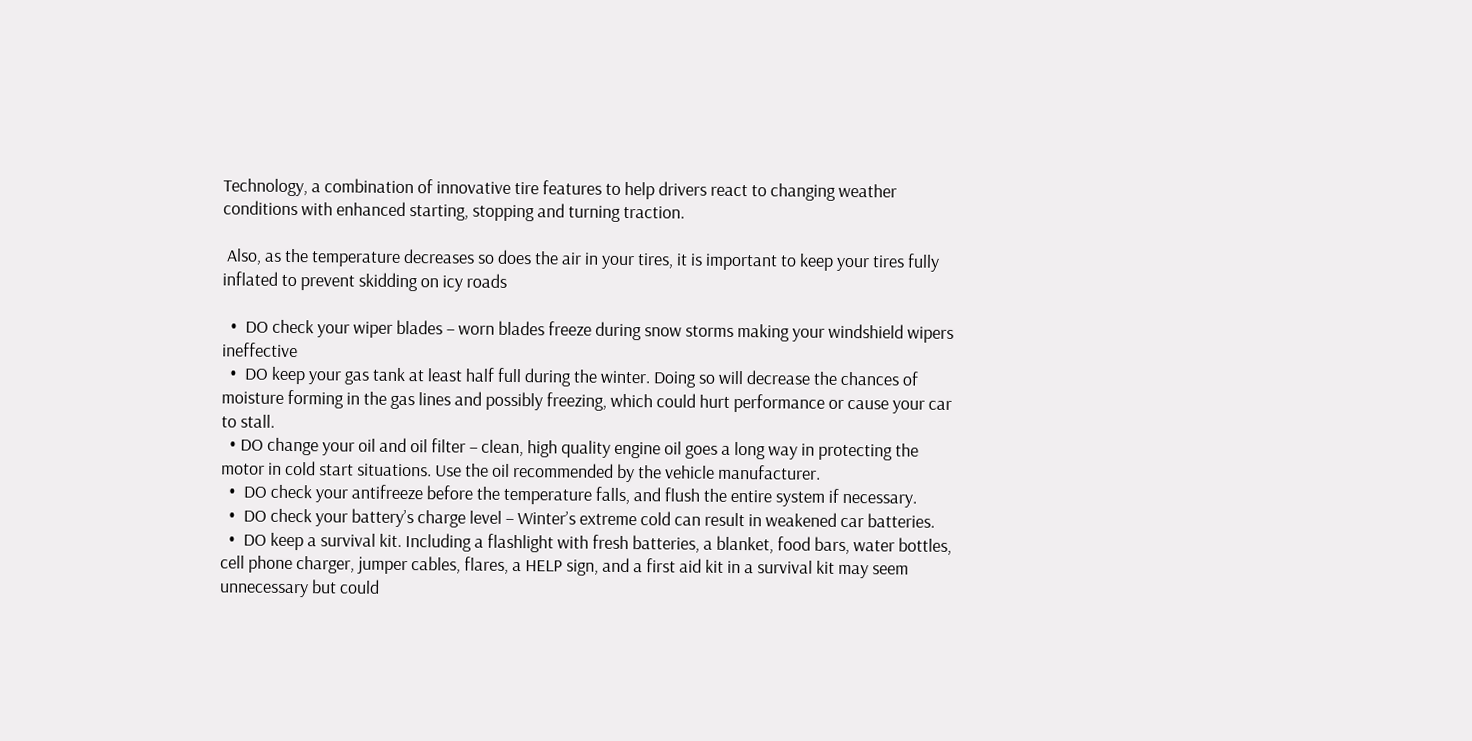Technology, a combination of innovative tire features to help drivers react to changing weather conditions with enhanced starting, stopping and turning traction.

 Also, as the temperature decreases so does the air in your tires, it is important to keep your tires fully inflated to prevent skidding on icy roads

  •  DO check your wiper blades – worn blades freeze during snow storms making your windshield wipers ineffective
  •  DO keep your gas tank at least half full during the winter. Doing so will decrease the chances of moisture forming in the gas lines and possibly freezing, which could hurt performance or cause your car to stall.
  • DO change your oil and oil filter – clean, high quality engine oil goes a long way in protecting the motor in cold start situations. Use the oil recommended by the vehicle manufacturer.
  •  DO check your antifreeze before the temperature falls, and flush the entire system if necessary.
  •  DO check your battery’s charge level – Winter’s extreme cold can result in weakened car batteries.
  •  DO keep a survival kit. Including a flashlight with fresh batteries, a blanket, food bars, water bottles, cell phone charger, jumper cables, flares, a HELP sign, and a first aid kit in a survival kit may seem unnecessary but could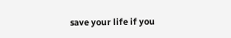save your life if you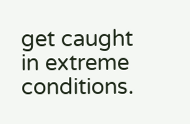get caught in extreme conditions.